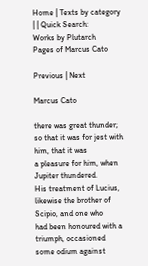Home | Texts by category | | Quick Search:
Works by Plutarch
Pages of Marcus Cato

Previous | Next

Marcus Cato

there was great thunder; so that it was for jest with him, that it was
a pleasure for him, when Jupiter thundered.
His treatment of Lucius, likewise the brother of Scipio, and one who
had been honoured with a triumph, occasioned some odium against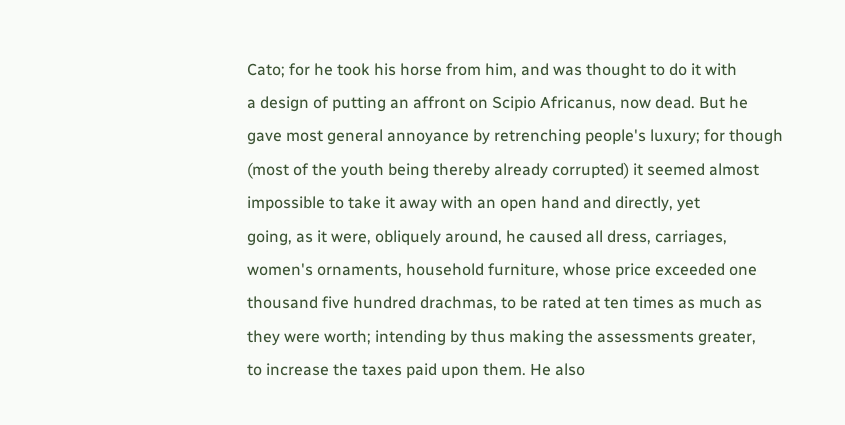Cato; for he took his horse from him, and was thought to do it with
a design of putting an affront on Scipio Africanus, now dead. But he
gave most general annoyance by retrenching people's luxury; for though
(most of the youth being thereby already corrupted) it seemed almost
impossible to take it away with an open hand and directly, yet
going, as it were, obliquely around, he caused all dress, carriages,
women's ornaments, household furniture, whose price exceeded one
thousand five hundred drachmas, to be rated at ten times as much as
they were worth; intending by thus making the assessments greater,
to increase the taxes paid upon them. He also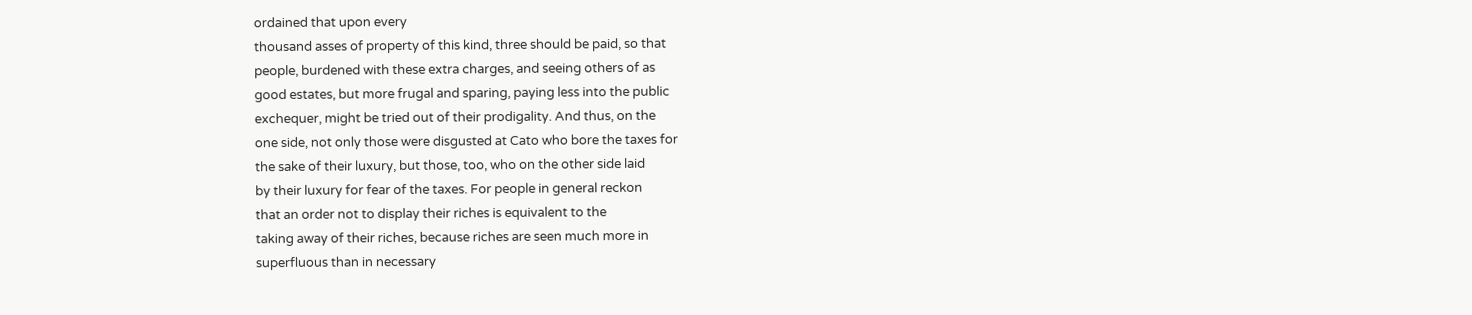ordained that upon every
thousand asses of property of this kind, three should be paid, so that
people, burdened with these extra charges, and seeing others of as
good estates, but more frugal and sparing, paying less into the public
exchequer, might be tried out of their prodigality. And thus, on the
one side, not only those were disgusted at Cato who bore the taxes for
the sake of their luxury, but those, too, who on the other side laid
by their luxury for fear of the taxes. For people in general reckon
that an order not to display their riches is equivalent to the
taking away of their riches, because riches are seen much more in
superfluous than in necessary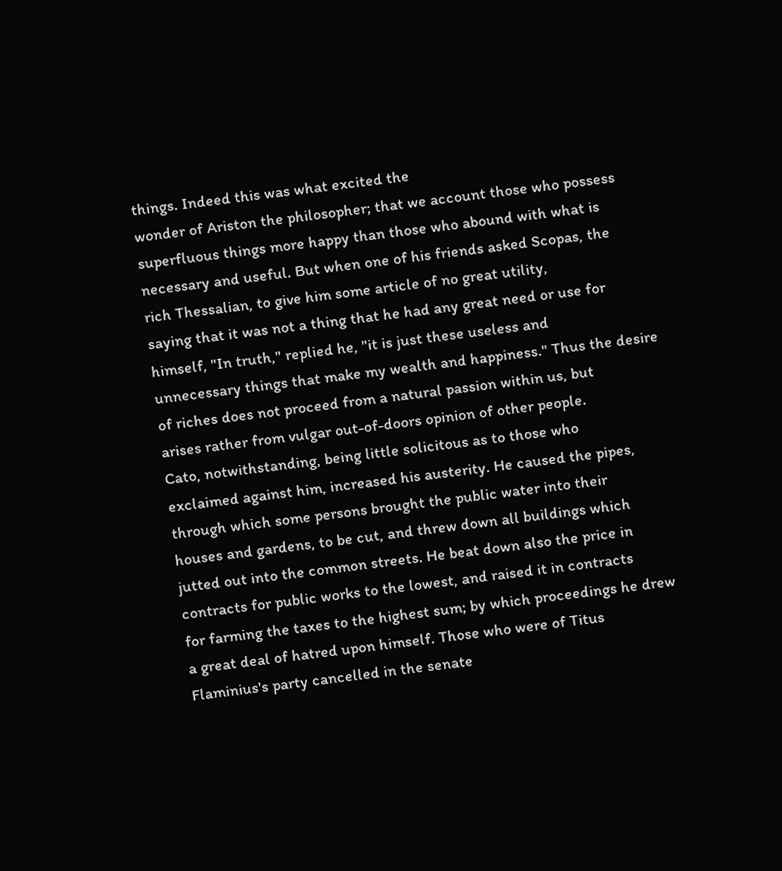things. Indeed this was what excited the
wonder of Ariston the philosopher; that we account those who possess
superfluous things more happy than those who abound with what is
necessary and useful. But when one of his friends asked Scopas, the
rich Thessalian, to give him some article of no great utility,
saying that it was not a thing that he had any great need or use for
himself, "In truth," replied he, "it is just these useless and
unnecessary things that make my wealth and happiness." Thus the desire
of riches does not proceed from a natural passion within us, but
arises rather from vulgar out-of-doors opinion of other people.
Cato, notwithstanding, being little solicitous as to those who
exclaimed against him, increased his austerity. He caused the pipes,
through which some persons brought the public water into their
houses and gardens, to be cut, and threw down all buildings which
jutted out into the common streets. He beat down also the price in
contracts for public works to the lowest, and raised it in contracts
for farming the taxes to the highest sum; by which proceedings he drew
a great deal of hatred upon himself. Those who were of Titus
Flaminius's party cancelled in the senate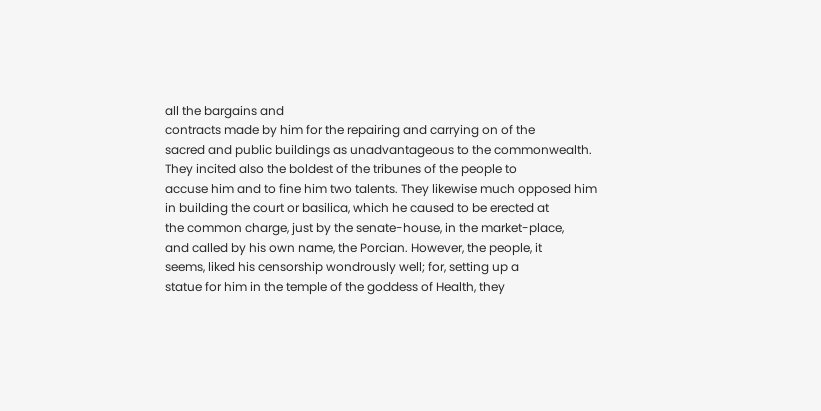all the bargains and
contracts made by him for the repairing and carrying on of the
sacred and public buildings as unadvantageous to the commonwealth.
They incited also the boldest of the tribunes of the people to
accuse him and to fine him two talents. They likewise much opposed him
in building the court or basilica, which he caused to be erected at
the common charge, just by the senate-house, in the market-place,
and called by his own name, the Porcian. However, the people, it
seems, liked his censorship wondrously well; for, setting up a
statue for him in the temple of the goddess of Health, they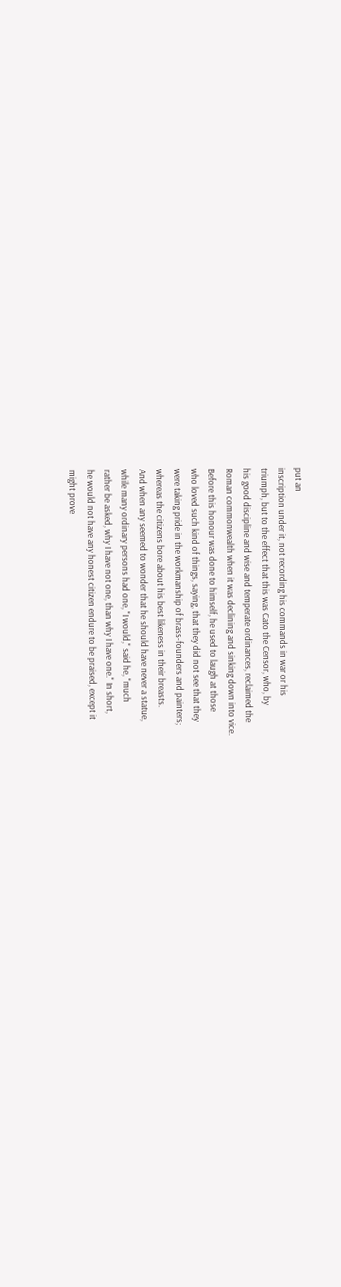put an
inscription under it, not recording his commands in war or his
triumph, but to the effect that this was Cato the Censor, who, by
his good discipline and wise and temperate ordinances, reclaimed the
Roman commonwealth when it was declining and sinking down into vice.
Before this honour was done to himself, he used to laugh at those
who loved such kind of things, saying, that they did not see that they
were taking pride in the workmanship of brass-founders and painters;
whereas the citizens bore about his best likeness in their breasts.
And when any seemed to wonder that he should have never a statue,
while many ordinary persons had one, "I would," said he, "much
rather be asked, why I have not one, than why I have one." In short,
he would not have any honest citizen endure to be praised, except it
might prove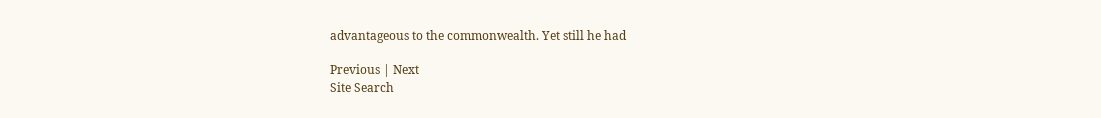advantageous to the commonwealth. Yet still he had

Previous | Next
Site Search